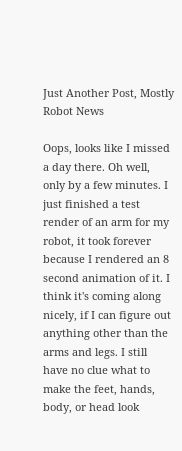Just Another Post, Mostly Robot News

Oops, looks like I missed a day there. Oh well, only by a few minutes. I just finished a test render of an arm for my robot, it took forever because I rendered an 8 second animation of it. I think it's coming along nicely, if I can figure out anything other than the arms and legs. I still have no clue what to make the feet, hands, body, or head look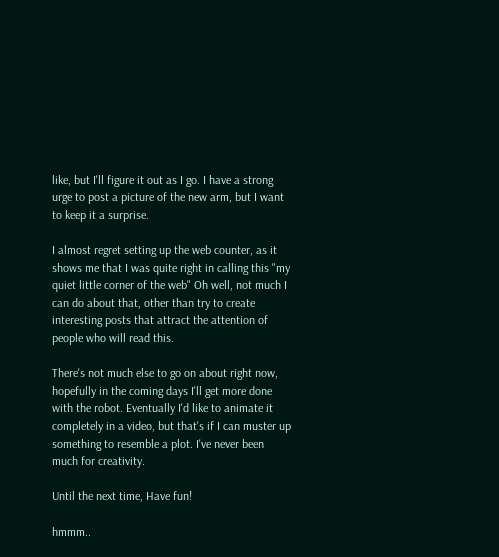like, but I'll figure it out as I go. I have a strong urge to post a picture of the new arm, but I want to keep it a surprise.

I almost regret setting up the web counter, as it shows me that I was quite right in calling this "my quiet little corner of the web" Oh well, not much I can do about that, other than try to create interesting posts that attract the attention of people who will read this.

There's not much else to go on about right now, hopefully in the coming days I'll get more done with the robot. Eventually I'd like to animate it completely in a video, but that's if I can muster up something to resemble a plot. I've never been much for creativity.

Until the next time, Have fun!

hmmm..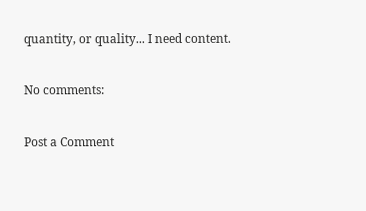quantity, or quality... I need content.

No comments:

Post a Comment